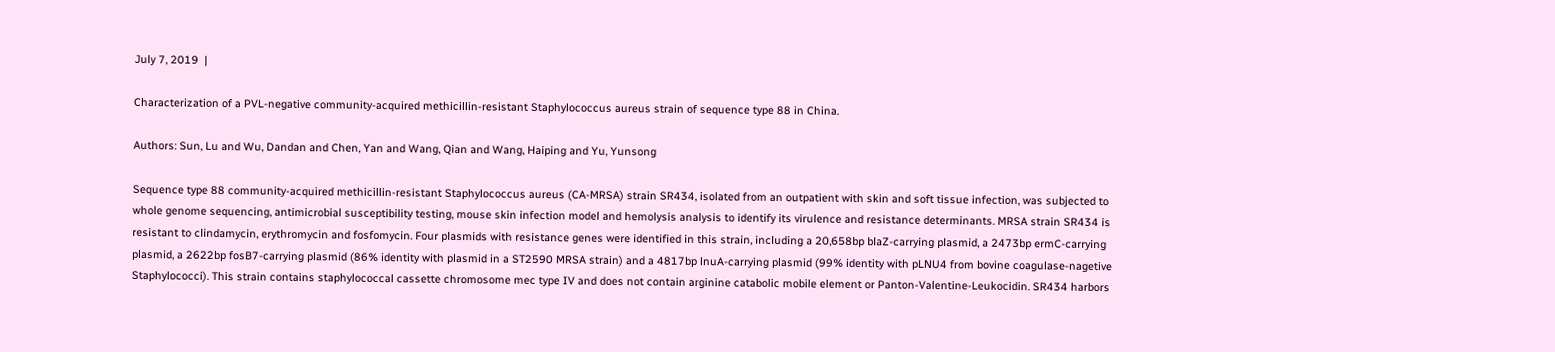July 7, 2019  |

Characterization of a PVL-negative community-acquired methicillin-resistant Staphylococcus aureus strain of sequence type 88 in China.

Authors: Sun, Lu and Wu, Dandan and Chen, Yan and Wang, Qian and Wang, Haiping and Yu, Yunsong

Sequence type 88 community-acquired methicillin-resistant Staphylococcus aureus (CA-MRSA) strain SR434, isolated from an outpatient with skin and soft tissue infection, was subjected to whole genome sequencing, antimicrobial susceptibility testing, mouse skin infection model and hemolysis analysis to identify its virulence and resistance determinants. MRSA strain SR434 is resistant to clindamycin, erythromycin and fosfomycin. Four plasmids with resistance genes were identified in this strain, including a 20,658bp blaZ-carrying plasmid, a 2473bp ermC-carrying plasmid, a 2622bp fosB7-carrying plasmid (86% identity with plasmid in a ST2590 MRSA strain) and a 4817bp lnuA-carrying plasmid (99% identity with pLNU4 from bovine coagulase-nagetive Staphylococci). This strain contains staphylococcal cassette chromosome mec type IV and does not contain arginine catabolic mobile element or Panton-Valentine-Leukocidin. SR434 harbors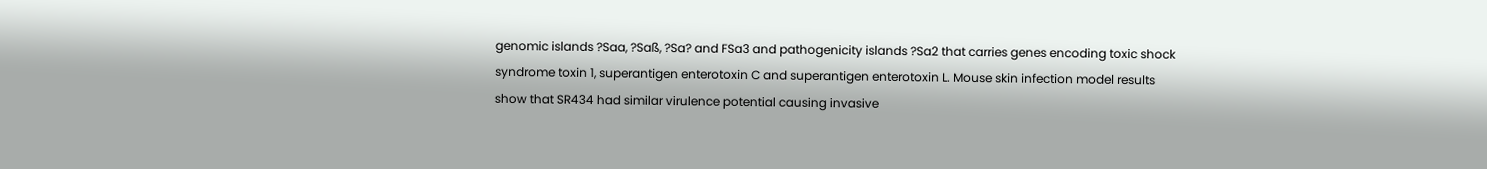genomic islands ?Saa, ?Saß, ?Sa? and FSa3 and pathogenicity islands ?Sa2 that carries genes encoding toxic shock syndrome toxin 1, superantigen enterotoxin C and superantigen enterotoxin L. Mouse skin infection model results show that SR434 had similar virulence potential causing invasive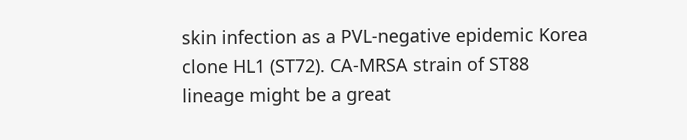skin infection as a PVL-negative epidemic Korea clone HL1 (ST72). CA-MRSA strain of ST88 lineage might be a great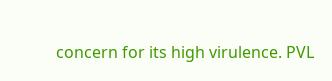concern for its high virulence. PVL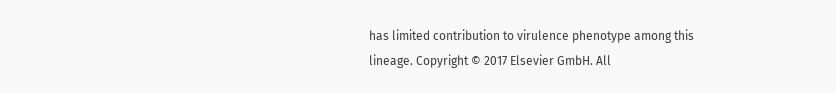has limited contribution to virulence phenotype among this lineage. Copyright © 2017 Elsevier GmbH. All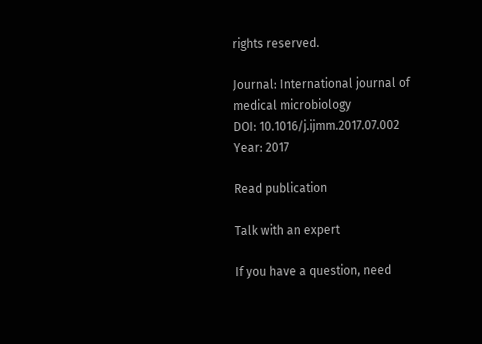rights reserved.

Journal: International journal of medical microbiology
DOI: 10.1016/j.ijmm.2017.07.002
Year: 2017

Read publication

Talk with an expert

If you have a question, need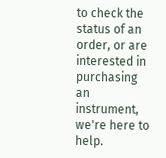to check the status of an order, or are interested in purchasing an instrument, we're here to help.